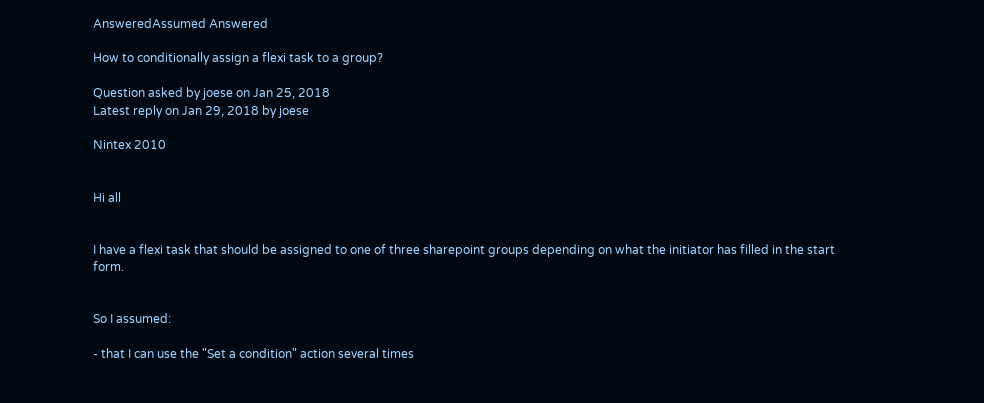AnsweredAssumed Answered

How to conditionally assign a flexi task to a group?

Question asked by joese on Jan 25, 2018
Latest reply on Jan 29, 2018 by joese

Nintex 2010


Hi all


I have a flexi task that should be assigned to one of three sharepoint groups depending on what the initiator has filled in the start form.


So I assumed:

- that I can use the "Set a condition" action several times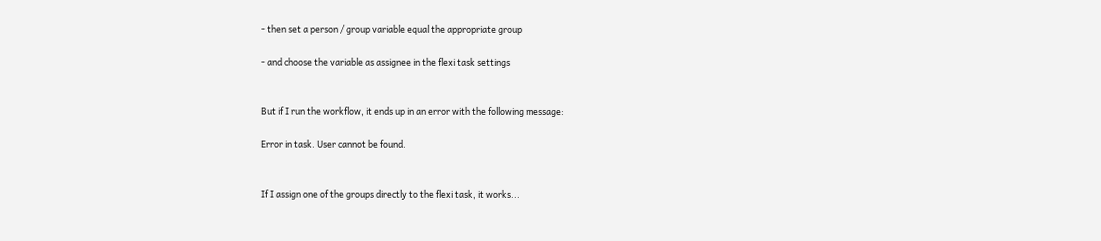- then set a person / group variable equal the appropriate group

- and choose the variable as assignee in the flexi task settings


But if I run the workflow, it ends up in an error with the following message:

Error in task. User cannot be found.


If I assign one of the groups directly to the flexi task, it works...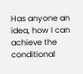Has anyone an idea, how I can achieve the conditional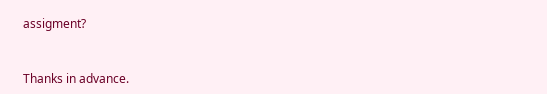assigment?


Thanks in advance.